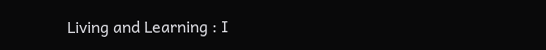Living and Learning : I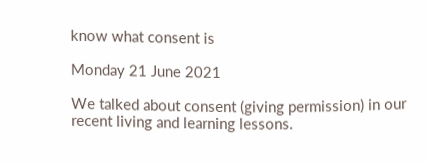know what consent is

Monday 21 June 2021

We talked about consent (giving permission) in our recent living and learning lessons.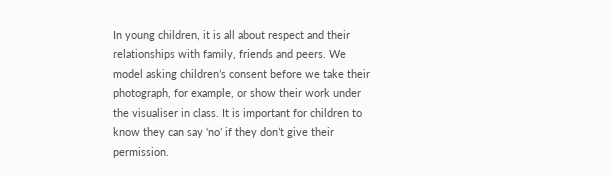In young children, it is all about respect and their relationships with family, friends and peers. We model asking children’s consent before we take their photograph, for example, or show their work under the visualiser in class. It is important for children to know they can say ‘no’ if they don’t give their permission.